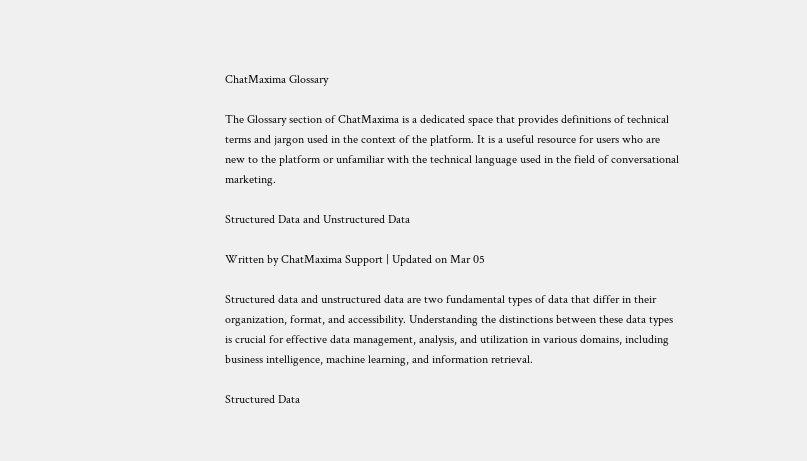ChatMaxima Glossary

The Glossary section of ChatMaxima is a dedicated space that provides definitions of technical terms and jargon used in the context of the platform. It is a useful resource for users who are new to the platform or unfamiliar with the technical language used in the field of conversational marketing.

Structured Data and Unstructured Data

Written by ChatMaxima Support | Updated on Mar 05

Structured data and unstructured data are two fundamental types of data that differ in their organization, format, and accessibility. Understanding the distinctions between these data types is crucial for effective data management, analysis, and utilization in various domains, including business intelligence, machine learning, and information retrieval.

Structured Data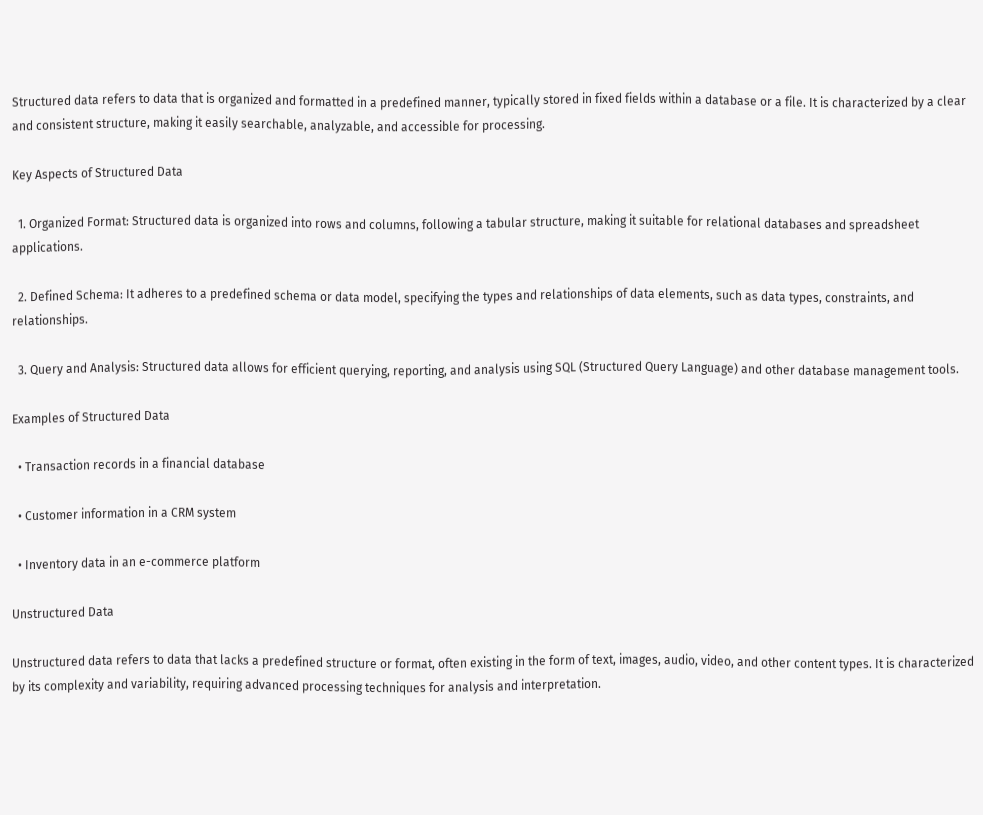Structured data refers to data that is organized and formatted in a predefined manner, typically stored in fixed fields within a database or a file. It is characterized by a clear and consistent structure, making it easily searchable, analyzable, and accessible for processing.

Key Aspects of Structured Data

  1. Organized Format: Structured data is organized into rows and columns, following a tabular structure, making it suitable for relational databases and spreadsheet applications.

  2. Defined Schema: It adheres to a predefined schema or data model, specifying the types and relationships of data elements, such as data types, constraints, and relationships.

  3. Query and Analysis: Structured data allows for efficient querying, reporting, and analysis using SQL (Structured Query Language) and other database management tools.

Examples of Structured Data

  • Transaction records in a financial database

  • Customer information in a CRM system

  • Inventory data in an e-commerce platform

Unstructured Data

Unstructured data refers to data that lacks a predefined structure or format, often existing in the form of text, images, audio, video, and other content types. It is characterized by its complexity and variability, requiring advanced processing techniques for analysis and interpretation.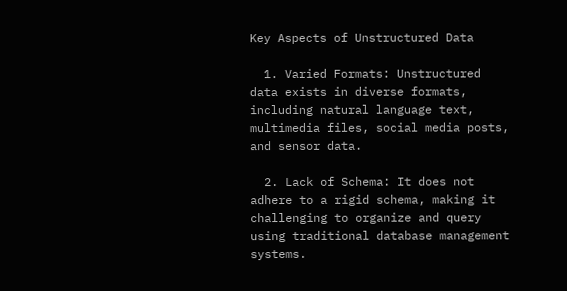Key Aspects of Unstructured Data

  1. Varied Formats: Unstructured data exists in diverse formats, including natural language text, multimedia files, social media posts, and sensor data.

  2. Lack of Schema: It does not adhere to a rigid schema, making it challenging to organize and query using traditional database management systems.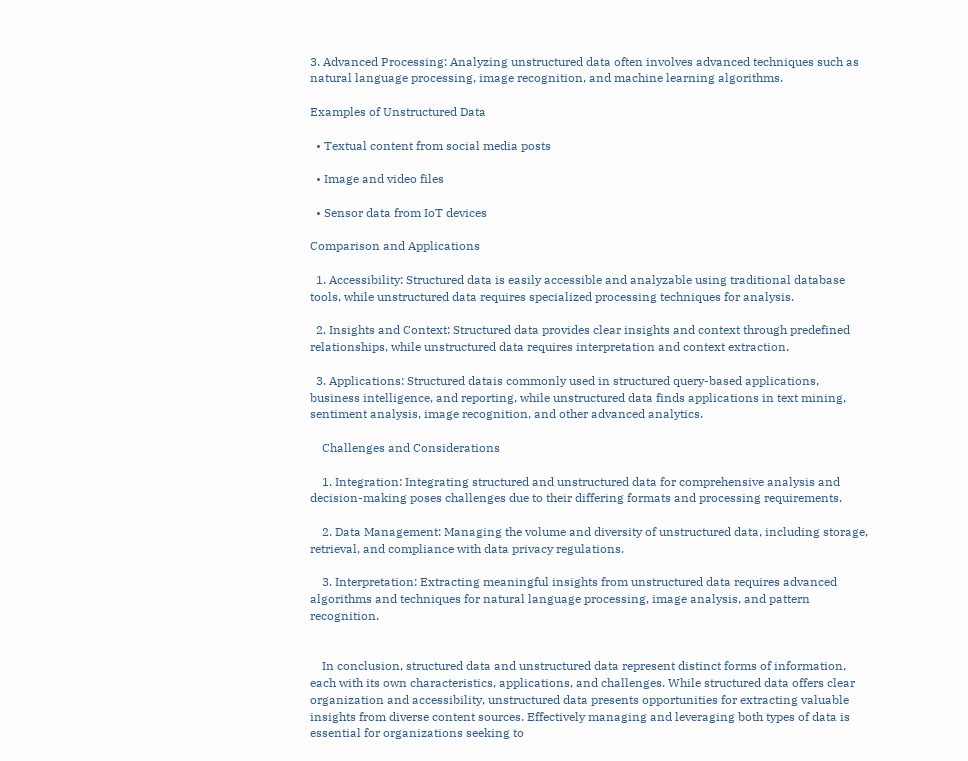3. Advanced Processing: Analyzing unstructured data often involves advanced techniques such as natural language processing, image recognition, and machine learning algorithms.

Examples of Unstructured Data

  • Textual content from social media posts

  • Image and video files

  • Sensor data from IoT devices

Comparison and Applications

  1. Accessibility: Structured data is easily accessible and analyzable using traditional database tools, while unstructured data requires specialized processing techniques for analysis.

  2. Insights and Context: Structured data provides clear insights and context through predefined relationships, while unstructured data requires interpretation and context extraction.

  3. Applications: Structured datais commonly used in structured query-based applications, business intelligence, and reporting, while unstructured data finds applications in text mining, sentiment analysis, image recognition, and other advanced analytics.

    Challenges and Considerations

    1. Integration: Integrating structured and unstructured data for comprehensive analysis and decision-making poses challenges due to their differing formats and processing requirements.

    2. Data Management: Managing the volume and diversity of unstructured data, including storage, retrieval, and compliance with data privacy regulations.

    3. Interpretation: Extracting meaningful insights from unstructured data requires advanced algorithms and techniques for natural language processing, image analysis, and pattern recognition.


    In conclusion, structured data and unstructured data represent distinct forms of information, each with its own characteristics, applications, and challenges. While structured data offers clear organization and accessibility, unstructured data presents opportunities for extracting valuable insights from diverse content sources. Effectively managing and leveraging both types of data is essential for organizations seeking to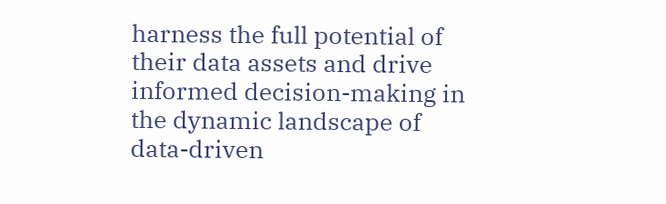harness the full potential of their data assets and drive informed decision-making in the dynamic landscape of data-driven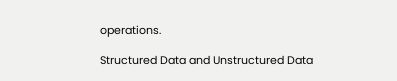operations.

Structured Data and Unstructured Data